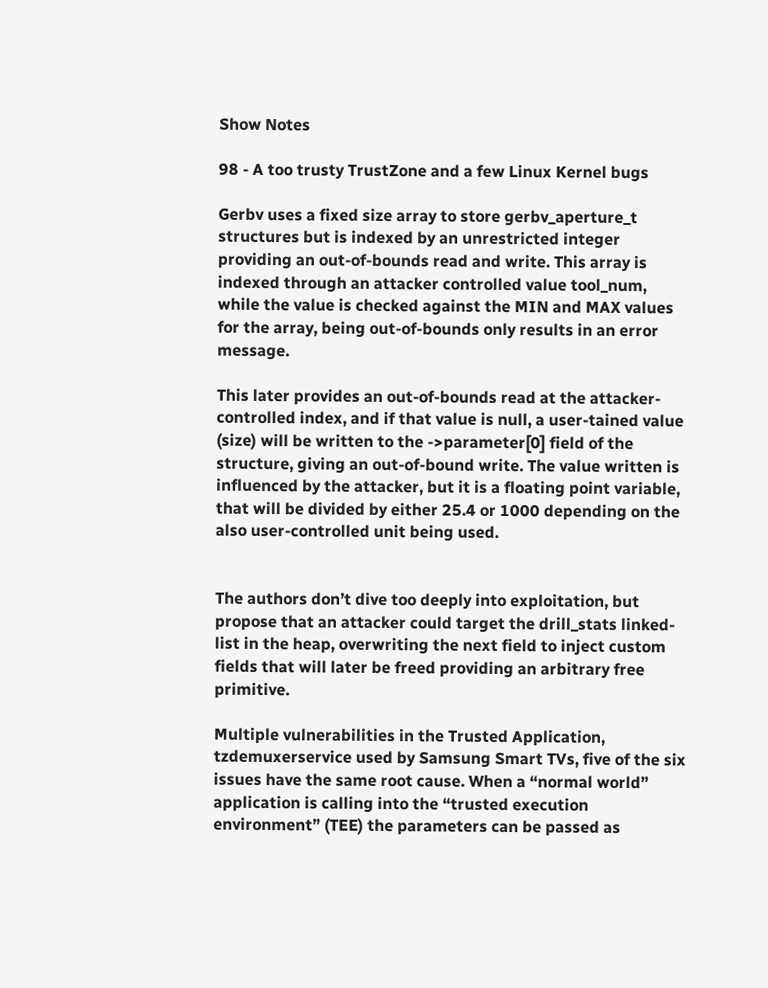Show Notes

98 - A too trusty TrustZone and a few Linux Kernel bugs

Gerbv uses a fixed size array to store gerbv_aperture_t structures but is indexed by an unrestricted integer providing an out-of-bounds read and write. This array is indexed through an attacker controlled value tool_num, while the value is checked against the MIN and MAX values for the array, being out-of-bounds only results in an error message.

This later provides an out-of-bounds read at the attacker-controlled index, and if that value is null, a user-tained value (size) will be written to the ->parameter[0] field of the structure, giving an out-of-bound write. The value written is influenced by the attacker, but it is a floating point variable, that will be divided by either 25.4 or 1000 depending on the also user-controlled unit being used.


The authors don’t dive too deeply into exploitation, but propose that an attacker could target the drill_stats linked-list in the heap, overwriting the next field to inject custom fields that will later be freed providing an arbitrary free primitive.

Multiple vulnerabilities in the Trusted Application, tzdemuxerservice used by Samsung Smart TVs, five of the six issues have the same root cause. When a “normal world” application is calling into the “trusted execution environment” (TEE) the parameters can be passed as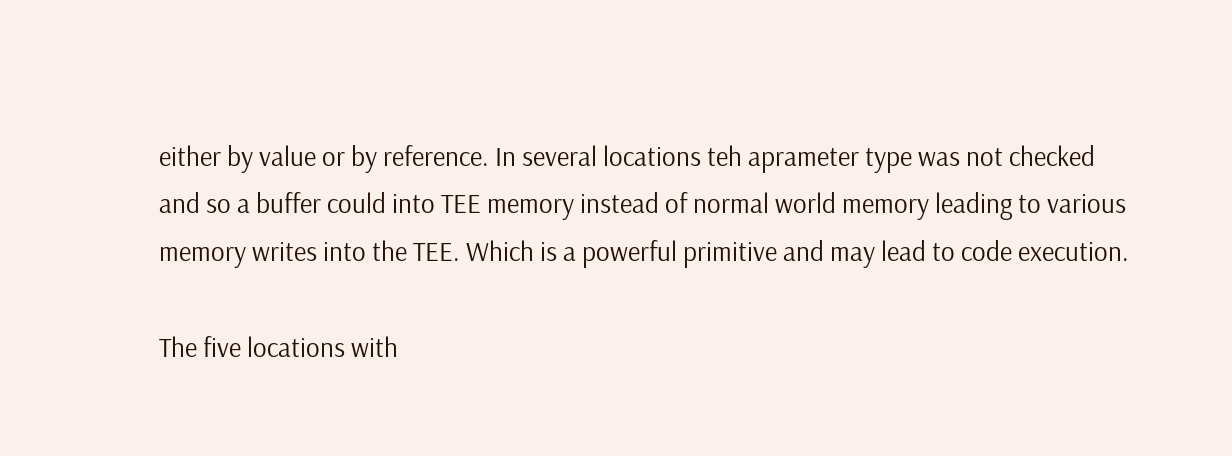either by value or by reference. In several locations teh aprameter type was not checked and so a buffer could into TEE memory instead of normal world memory leading to various memory writes into the TEE. Which is a powerful primitive and may lead to code execution.

The five locations with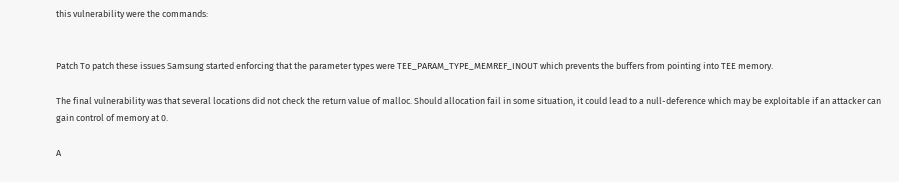this vulnerability were the commands:


Patch To patch these issues Samsung started enforcing that the parameter types were TEE_PARAM_TYPE_MEMREF_INOUT which prevents the buffers from pointing into TEE memory.

The final vulnerability was that several locations did not check the return value of malloc. Should allocation fail in some situation, it could lead to a null-deference which may be exploitable if an attacker can gain control of memory at 0.

A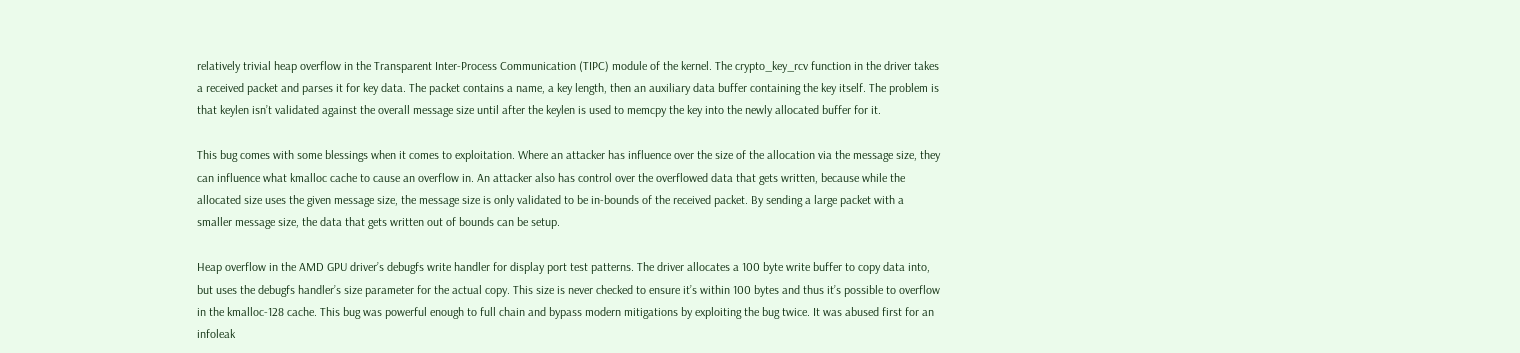relatively trivial heap overflow in the Transparent Inter-Process Communication (TIPC) module of the kernel. The crypto_key_rcv function in the driver takes a received packet and parses it for key data. The packet contains a name, a key length, then an auxiliary data buffer containing the key itself. The problem is that keylen isn’t validated against the overall message size until after the keylen is used to memcpy the key into the newly allocated buffer for it.

This bug comes with some blessings when it comes to exploitation. Where an attacker has influence over the size of the allocation via the message size, they can influence what kmalloc cache to cause an overflow in. An attacker also has control over the overflowed data that gets written, because while the allocated size uses the given message size, the message size is only validated to be in-bounds of the received packet. By sending a large packet with a smaller message size, the data that gets written out of bounds can be setup.

Heap overflow in the AMD GPU driver’s debugfs write handler for display port test patterns. The driver allocates a 100 byte write buffer to copy data into, but uses the debugfs handler’s size parameter for the actual copy. This size is never checked to ensure it’s within 100 bytes and thus it’s possible to overflow in the kmalloc-128 cache. This bug was powerful enough to full chain and bypass modern mitigations by exploiting the bug twice. It was abused first for an infoleak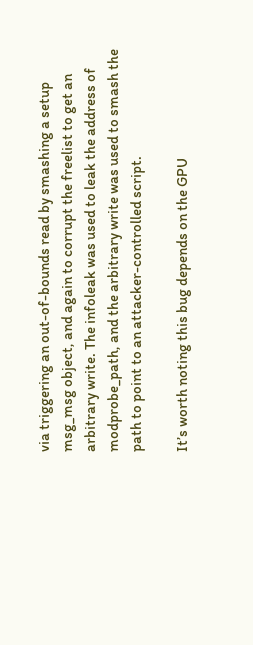via triggering an out-of-bounds read by smashing a setup msg_msg object, and again to corrupt the freelist to get an arbitrary write. The infoleak was used to leak the address of modprobe_path, and the arbitrary write was used to smash the path to point to an attacker-controlled script.

It’s worth noting this bug depends on the GPU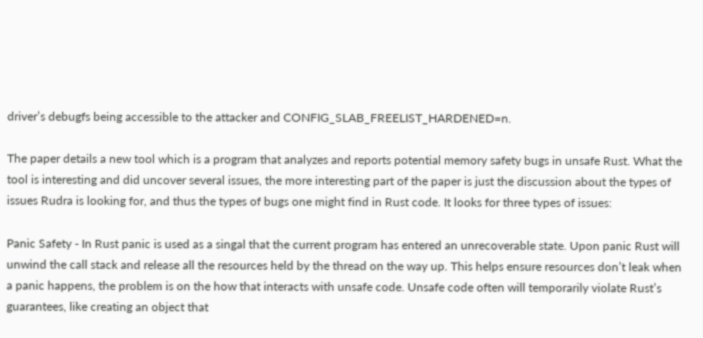driver’s debugfs being accessible to the attacker and CONFIG_SLAB_FREELIST_HARDENED=n.

The paper details a new tool which is a program that analyzes and reports potential memory safety bugs in unsafe Rust. What the tool is interesting and did uncover several issues, the more interesting part of the paper is just the discussion about the types of issues Rudra is looking for, and thus the types of bugs one might find in Rust code. It looks for three types of issues:

Panic Safety - In Rust panic is used as a singal that the current program has entered an unrecoverable state. Upon panic Rust will unwind the call stack and release all the resources held by the thread on the way up. This helps ensure resources don’t leak when a panic happens, the problem is on the how that interacts with unsafe code. Unsafe code often will temporarily violate Rust’s guarantees, like creating an object that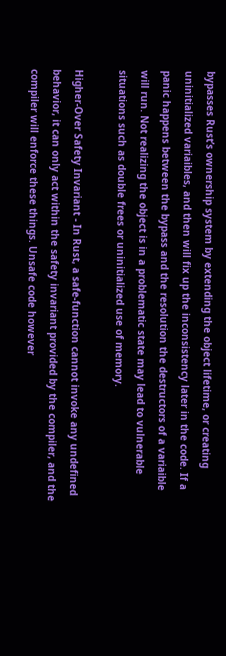bypasses Rust’s ownership system by extending the object lifetime, or creating uninitialized variaibles, and then will fix up the inconsistency later in the code. If a panic happens between the bypass and the resolution the destructors of a variaible will run. Not realizing the object is in a problematic state may lead to vulnerable situations such as double frees or uninitialized use of memory.

Higher-Over Safety Invariant - In Rust, a safe-function cannot invoke any undefined behavior, it can only act within the safety invariant provided by the compiler, and the compiler will enforce these things. Unsafe code however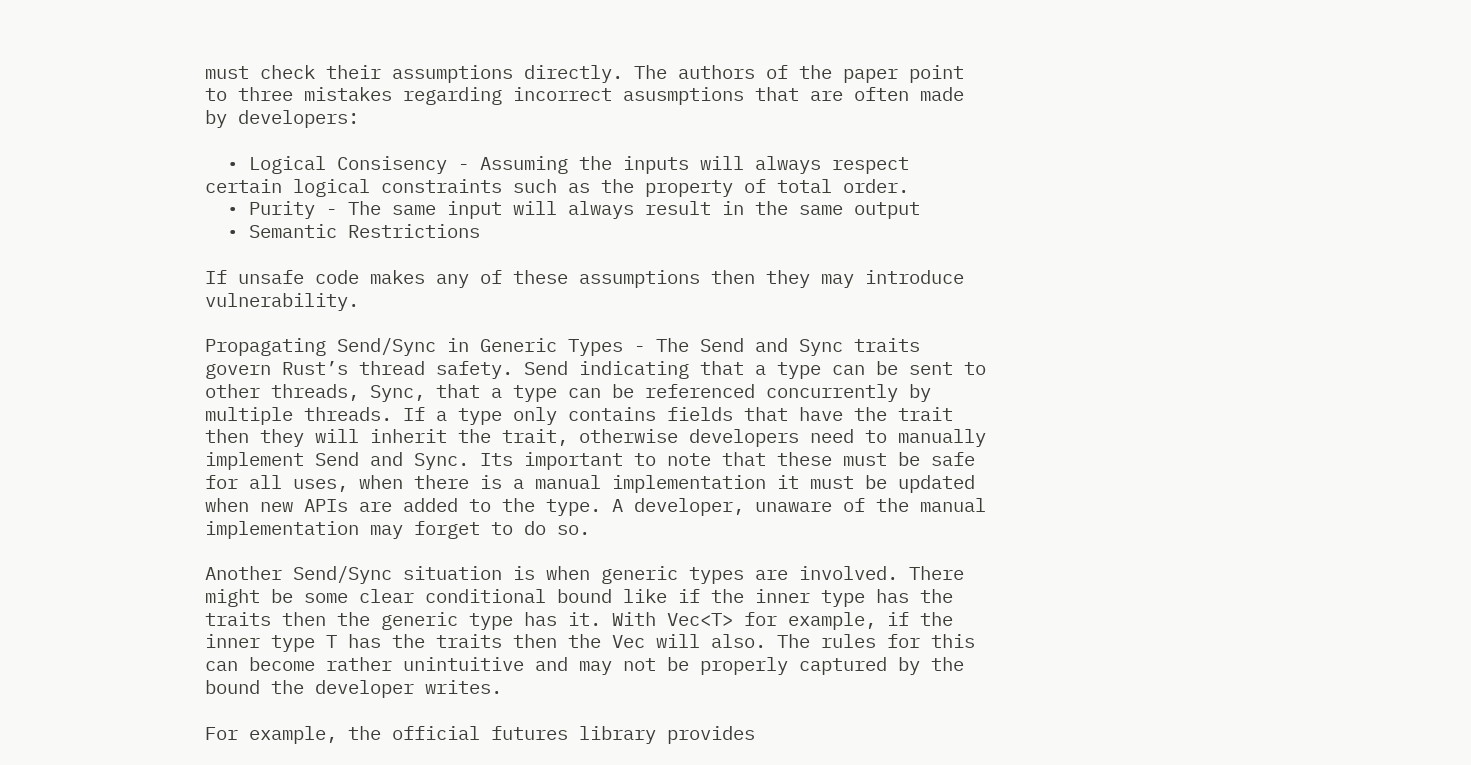must check their assumptions directly. The authors of the paper point to three mistakes regarding incorrect asusmptions that are often made by developers:

  • Logical Consisency - Assuming the inputs will always respect certain logical constraints such as the property of total order.
  • Purity - The same input will always result in the same output
  • Semantic Restrictions

If unsafe code makes any of these assumptions then they may introduce vulnerability.

Propagating Send/Sync in Generic Types - The Send and Sync traits govern Rust’s thread safety. Send indicating that a type can be sent to other threads, Sync, that a type can be referenced concurrently by multiple threads. If a type only contains fields that have the trait then they will inherit the trait, otherwise developers need to manually implement Send and Sync. Its important to note that these must be safe for all uses, when there is a manual implementation it must be updated when new APIs are added to the type. A developer, unaware of the manual implementation may forget to do so.

Another Send/Sync situation is when generic types are involved. There might be some clear conditional bound like if the inner type has the traits then the generic type has it. With Vec<T> for example, if the inner type T has the traits then the Vec will also. The rules for this can become rather unintuitive and may not be properly captured by the bound the developer writes.

For example, the official futures library provides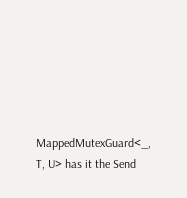MappedMutexGuard<_, T, U> has it the Send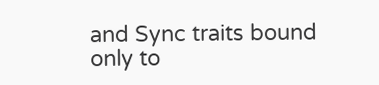and Sync traits bound only to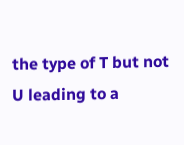the type of T but not U leading to a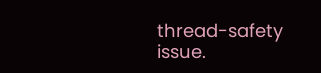thread-safety issue.